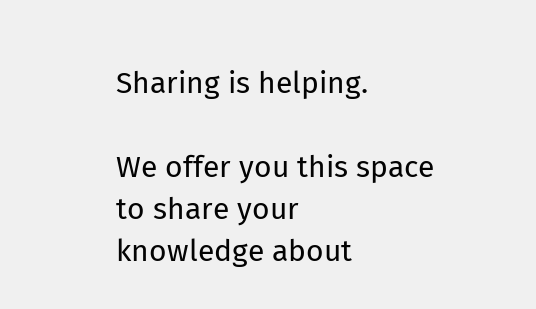Sharing is helping.

We offer you this space to share your knowledge about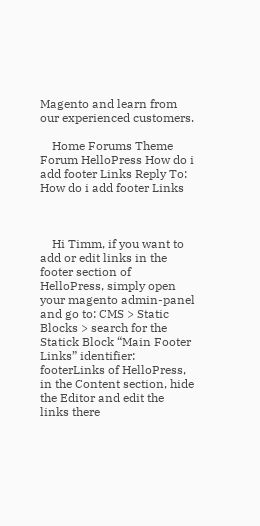Magento and learn from our experienced customers.

    Home Forums Theme Forum HelloPress How do i add footer Links Reply To: How do i add footer Links



    Hi Timm, if you want to add or edit links in the footer section of HelloPress, simply open your magento admin-panel and go to: CMS > Static Blocks > search for the Statick Block “Main Footer Links” identifier: footerLinks of HelloPress, in the Content section, hide the Editor and edit the links there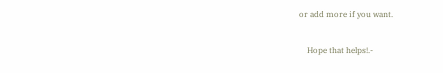or add more if you want.

    Hope that helps!.-